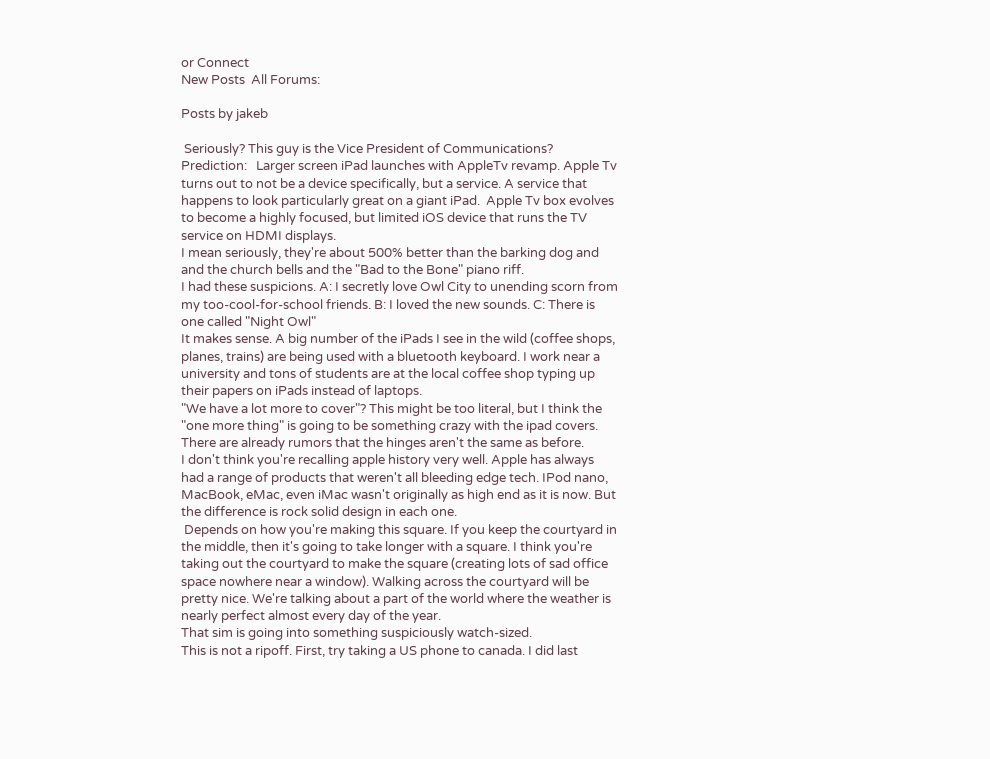or Connect
New Posts  All Forums:

Posts by jakeb

 Seriously? This guy is the Vice President of Communications?
Prediction:   Larger screen iPad launches with AppleTv revamp. Apple Tv turns out to not be a device specifically, but a service. A service that happens to look particularly great on a giant iPad.  Apple Tv box evolves to become a highly focused, but limited iOS device that runs the TV service on HDMI displays.
I mean seriously, they're about 500% better than the barking dog and and the church bells and the "Bad to the Bone" piano riff.
I had these suspicions. A: I secretly love Owl City to unending scorn from my too-cool-for-school friends. B: I loved the new sounds. C: There is one called "Night Owl"
It makes sense. A big number of the iPads I see in the wild (coffee shops, planes, trains) are being used with a bluetooth keyboard. I work near a university and tons of students are at the local coffee shop typing up their papers on iPads instead of laptops.
"We have a lot more to cover"? This might be too literal, but I think the "one more thing" is going to be something crazy with the ipad covers. There are already rumors that the hinges aren't the same as before.
I don't think you're recalling apple history very well. Apple has always had a range of products that weren't all bleeding edge tech. IPod nano, MacBook, eMac, even iMac wasn't originally as high end as it is now. But the difference is rock solid design in each one.
 Depends on how you're making this square. If you keep the courtyard in the middle, then it's going to take longer with a square. I think you're taking out the courtyard to make the square (creating lots of sad office space nowhere near a window). Walking across the courtyard will be pretty nice. We're talking about a part of the world where the weather is nearly perfect almost every day of the year.
That sim is going into something suspiciously watch-sized.
This is not a ripoff. First, try taking a US phone to canada. I did last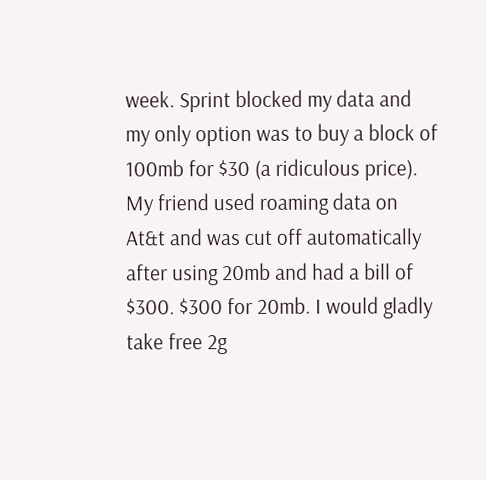week. Sprint blocked my data and my only option was to buy a block of 100mb for $30 (a ridiculous price). My friend used roaming data on At&t and was cut off automatically after using 20mb and had a bill of $300. $300 for 20mb. I would gladly take free 2g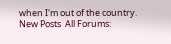when I'm out of the country.
New Posts  All Forums: